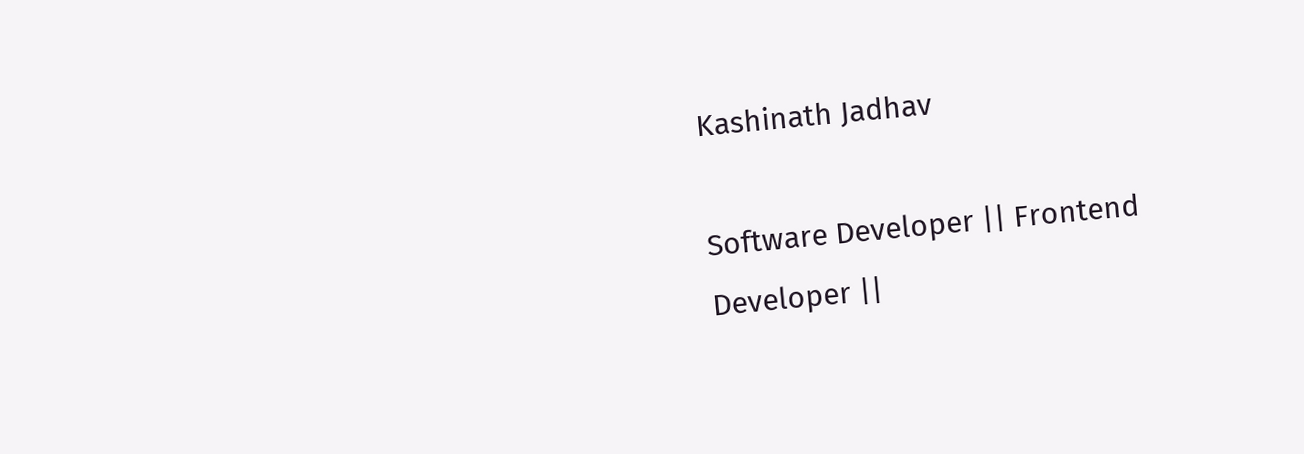Kashinath Jadhav

Software Developer || Frontend Developer ||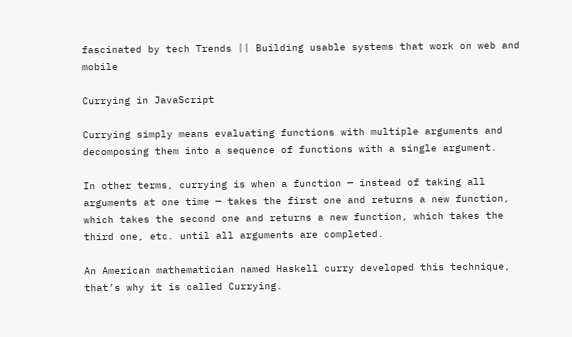fascinated by tech Trends || Building usable systems that work on web and mobile

Currying in JavaScript

Currying simply means evaluating functions with multiple arguments and decomposing them into a sequence of functions with a single argument.

In other terms, currying is when a function — instead of taking all arguments at one time — takes the first one and returns a new function, which takes the second one and returns a new function, which takes the third one, etc. until all arguments are completed.

An American mathematician named Haskell curry developed this technique, that’s why it is called Currying.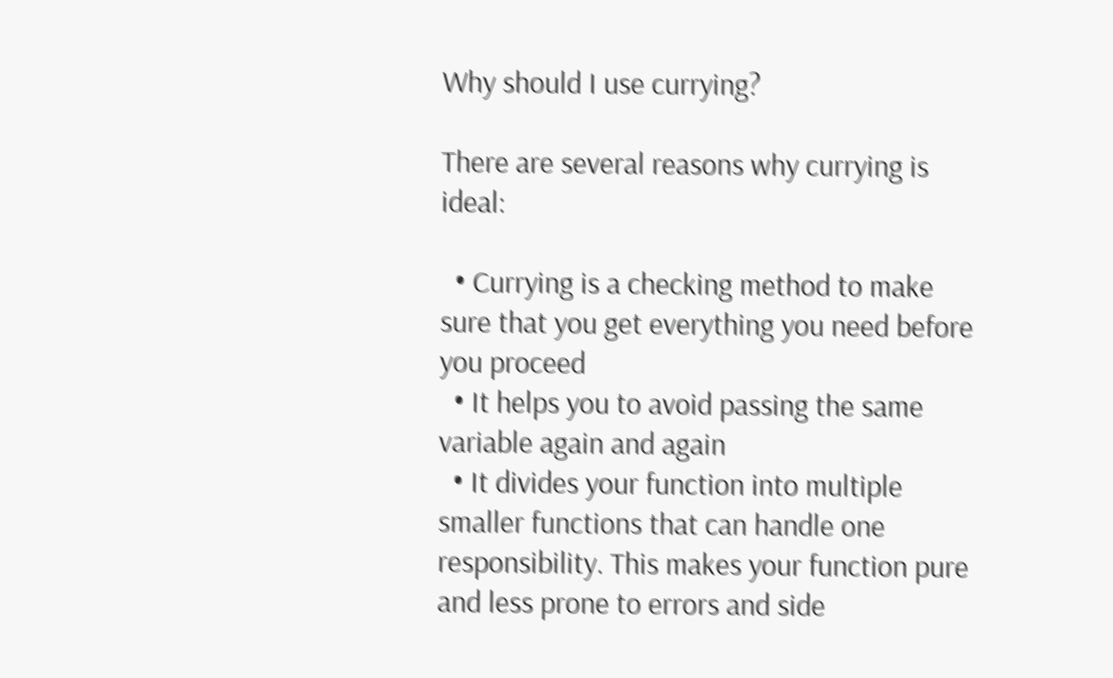Why should I use currying?

There are several reasons why currying is ideal:

  • Currying is a checking method to make sure that you get everything you need before you proceed
  • It helps you to avoid passing the same variable again and again
  • It divides your function into multiple smaller functions that can handle one responsibility. This makes your function pure and less prone to errors and side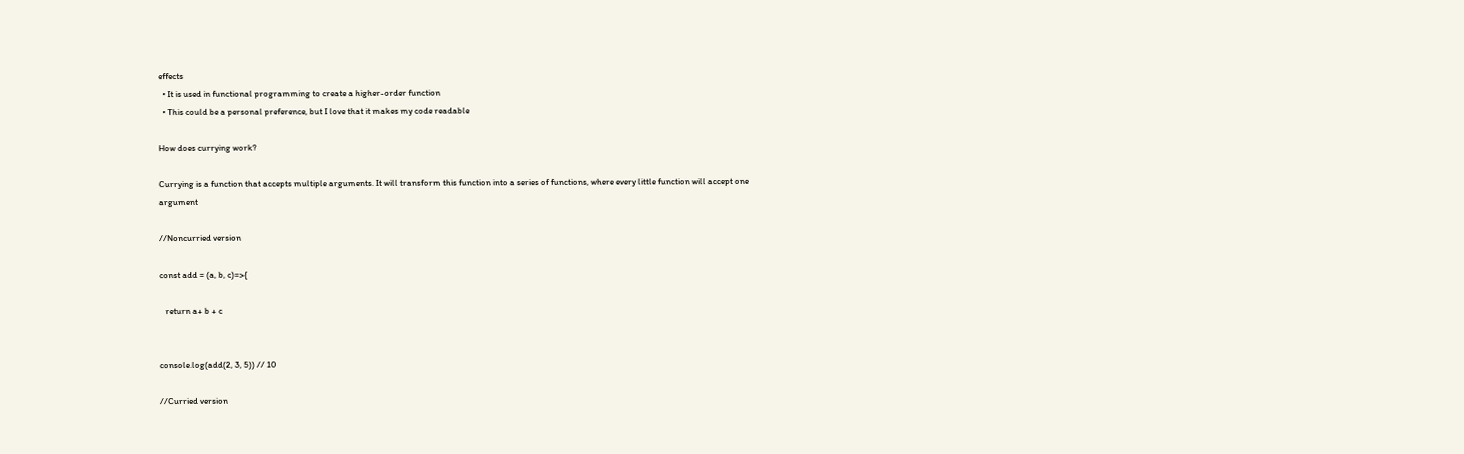effects
  • It is used in functional programming to create a higher-order function
  • This could be a personal preference, but I love that it makes my code readable

How does currying work?

Currying is a function that accepts multiple arguments. It will transform this function into a series of functions, where every little function will accept one argument

//Noncurried version

const add = (a, b, c)=>{

   return a+ b + c


console.log(add(2, 3, 5)) // 10

//Curried version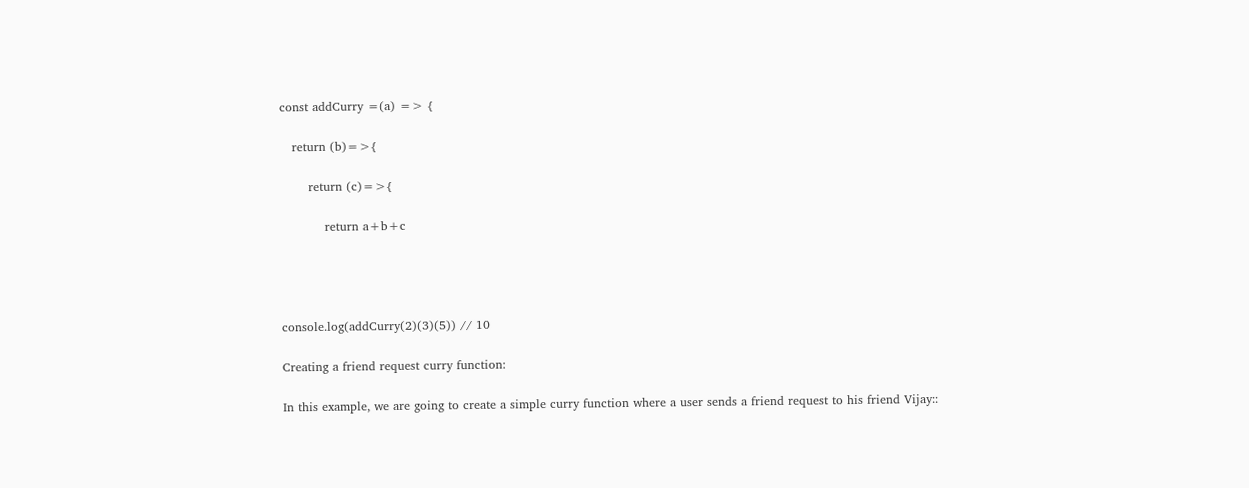const addCurry =(a) => {

   return (b)=>{

       return (c)=>{

           return a+b+c




console.log(addCurry(2)(3)(5)) // 10

Creating a friend request curry function:

In this example, we are going to create a simple curry function where a user sends a friend request to his friend Vijay::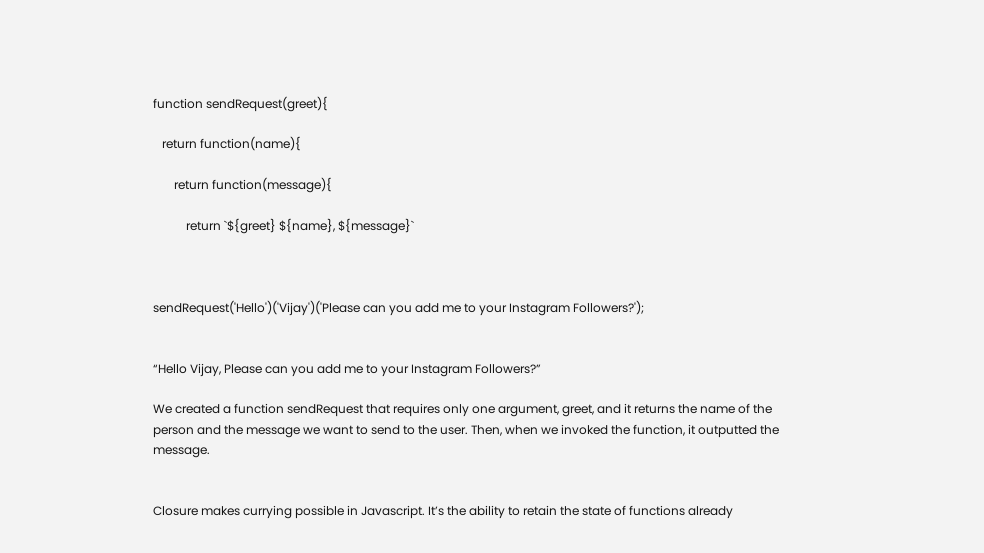function sendRequest(greet){

   return function(name){

       return function(message){

           return `${greet} ${name}, ${message}`



sendRequest('Hello')('Vijay')('Please can you add me to your Instagram Followers?');


“Hello Vijay, Please can you add me to your Instagram Followers?”

We created a function sendRequest that requires only one argument, greet, and it returns the name of the person and the message we want to send to the user. Then, when we invoked the function, it outputted the message.


Closure makes currying possible in Javascript. It’s the ability to retain the state of functions already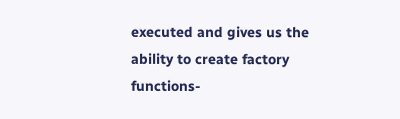executed and gives us the ability to create factory functions-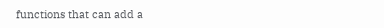functions that can add a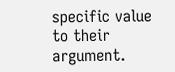specific value to their argument.